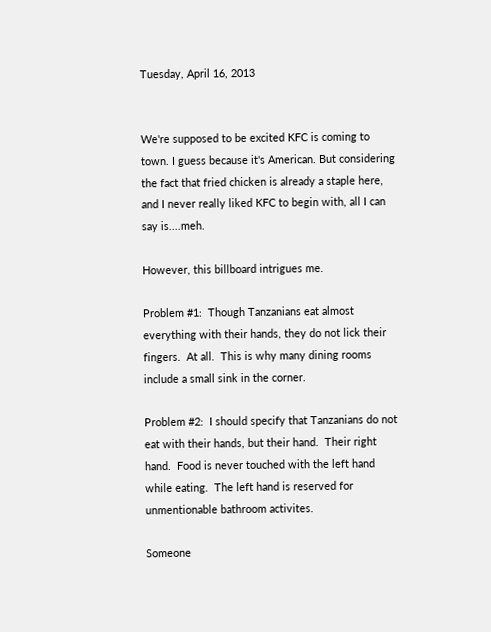Tuesday, April 16, 2013


We're supposed to be excited KFC is coming to town. I guess because it's American. But considering the fact that fried chicken is already a staple here, and I never really liked KFC to begin with, all I can say is....meh.

However, this billboard intrigues me.

Problem #1:  Though Tanzanians eat almost everything with their hands, they do not lick their fingers.  At all.  This is why many dining rooms include a small sink in the corner.

Problem #2:  I should specify that Tanzanians do not eat with their hands, but their hand.  Their right hand.  Food is never touched with the left hand while eating.  The left hand is reserved for unmentionable bathroom activites.

Someone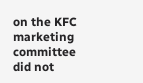on the KFC marketing committee did not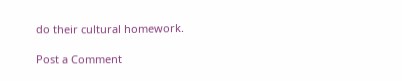do their cultural homework.

Post a Comment